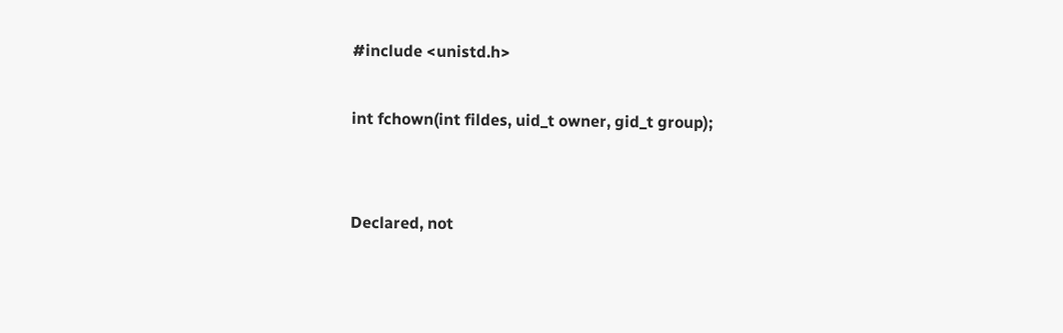#include <unistd.h>

int fchown(int fildes, uid_t owner, gid_t group);


Declared, not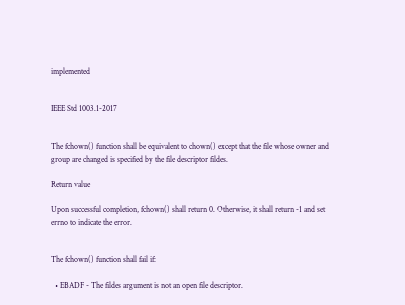implemented


IEEE Std 1003.1-2017


The fchown() function shall be equivalent to chown() except that the file whose owner and group are changed is specified by the file descriptor fildes.

Return value

Upon successful completion, fchown() shall return 0. Otherwise, it shall return -1 and set errno to indicate the error.


The fchown() function shall fail if:

  • EBADF - The fildes argument is not an open file descriptor.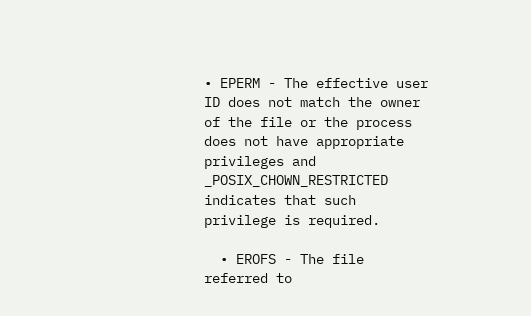• EPERM - The effective user ID does not match the owner of the file or the process does not have appropriate privileges and _POSIX_CHOWN_RESTRICTED indicates that such privilege is required.

  • EROFS - The file referred to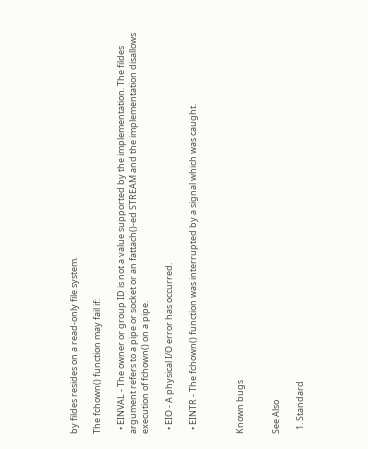by fildes resides on a read-only file system.

The fchown() function may fail if:

  • EINVAL - The owner or group ID is not a value supported by the implementation. The fildes argument refers to a pipe or socket or an fattach()-ed STREAM and the implementation disallows execution of fchown() on a pipe.

  • EIO - A physical I/O error has occurred.

  • EINTR - The fchown() function was interrupted by a signal which was caught.



Known bugs


See Also

  1. Standard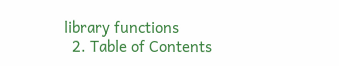library functions
  2. Table of Contents